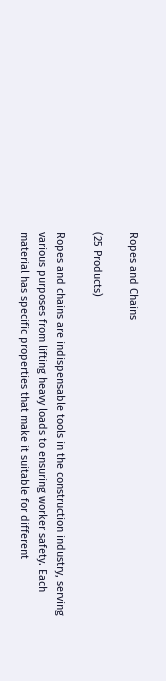Ropes and Chains

(25 Products)

Ropes and chains are indispensable tools in the construction industry, serving various purposes from lifting heavy loads to ensuring worker safety. Each material has specific properties that make it suitable for different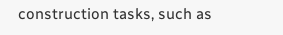construction tasks, such as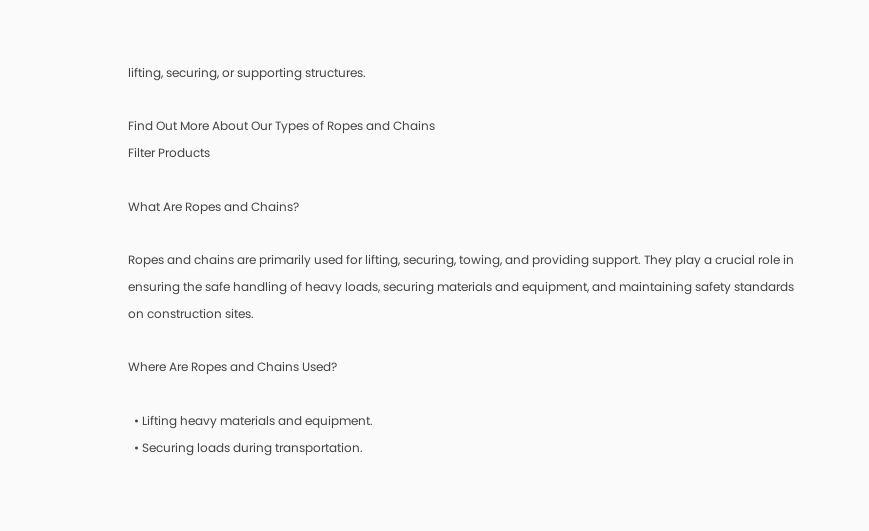lifting, securing, or supporting structures.

Find Out More About Our Types of Ropes and Chains
Filter Products

What Are Ropes and Chains?

Ropes and chains are primarily used for lifting, securing, towing, and providing support. They play a crucial role in ensuring the safe handling of heavy loads, securing materials and equipment, and maintaining safety standards on construction sites.

Where Are Ropes and Chains Used?

  • Lifting heavy materials and equipment.
  • Securing loads during transportation.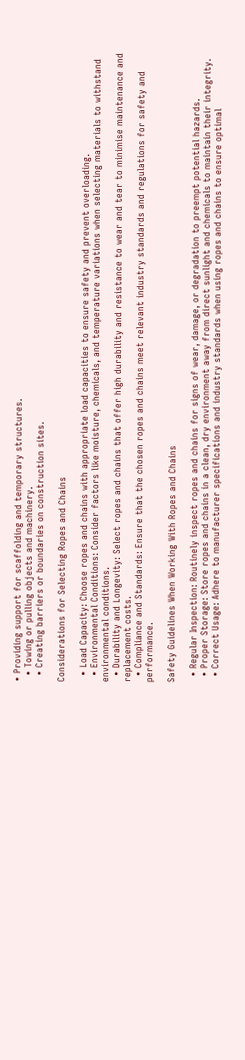• Providing support for scaffolding and temporary structures.
  • Towing or pulling objects and machinery.
  • Creating barriers or boundaries on construction sites.

Considerations for Selecting Ropes and Chains

  • Load Capacity: Choose ropes and chains with appropriate load capacities to ensure safety and prevent overloading.
  • Environmental Conditions: Consider factors like moisture, chemicals, and temperature variations when selecting materials to withstand environmental conditions.
  • Durability and Longevity: Select ropes and chains that offer high durability and resistance to wear and tear to minimise maintenance and replacement costs.
  • Compliance and Standards: Ensure that the chosen ropes and chains meet relevant industry standards and regulations for safety and performance.

Safety Guidelines When Working With Ropes and Chains

  • Regular Inspection: Routinely inspect ropes and chains for signs of wear, damage, or degradation to preempt potential hazards.
  • Proper Storage: Store ropes and chains in a clean, dry environment away from direct sunlight and chemicals to maintain their integrity.
  • Correct Usage: Adhere to manufacturer specifications and industry standards when using ropes and chains to ensure optimal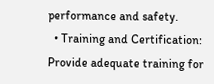performance and safety.
  • Training and Certification: Provide adequate training for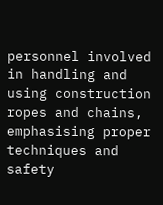personnel involved in handling and using construction ropes and chains, emphasising proper techniques and safety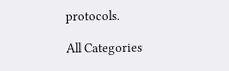protocols.

All Categories